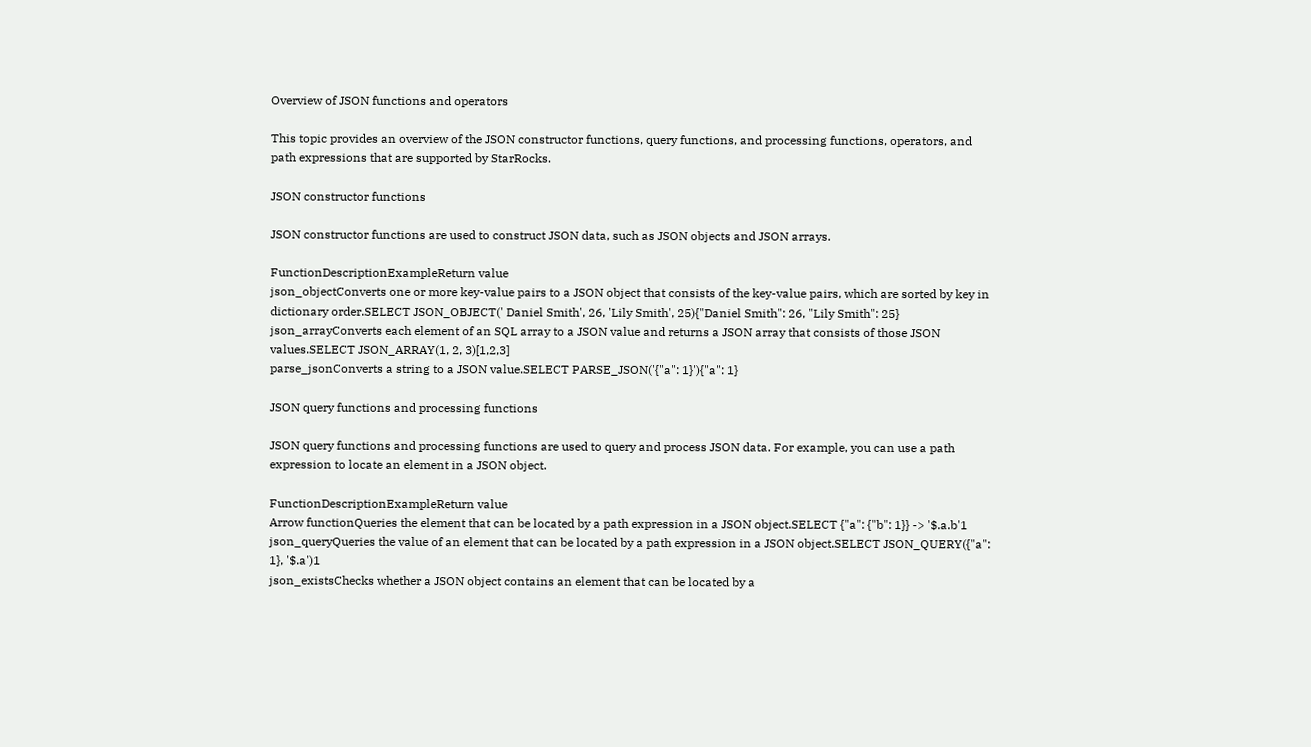Overview of JSON functions and operators

This topic provides an overview of the JSON constructor functions, query functions, and processing functions, operators, and path expressions that are supported by StarRocks.

JSON constructor functions

JSON constructor functions are used to construct JSON data, such as JSON objects and JSON arrays.

FunctionDescriptionExampleReturn value
json_objectConverts one or more key-value pairs to a JSON object that consists of the key-value pairs, which are sorted by key in dictionary order.SELECT JSON_OBJECT(' Daniel Smith', 26, 'Lily Smith', 25){"Daniel Smith": 26, "Lily Smith": 25}
json_arrayConverts each element of an SQL array to a JSON value and returns a JSON array that consists of those JSON values.SELECT JSON_ARRAY(1, 2, 3)[1,2,3]
parse_jsonConverts a string to a JSON value.SELECT PARSE_JSON('{"a": 1}'){"a": 1}

JSON query functions and processing functions

JSON query functions and processing functions are used to query and process JSON data. For example, you can use a path expression to locate an element in a JSON object.

FunctionDescriptionExampleReturn value
Arrow functionQueries the element that can be located by a path expression in a JSON object.SELECT {"a": {"b": 1}} -> '$.a.b'1
json_queryQueries the value of an element that can be located by a path expression in a JSON object.SELECT JSON_QUERY({"a": 1}, '$.a')1
json_existsChecks whether a JSON object contains an element that can be located by a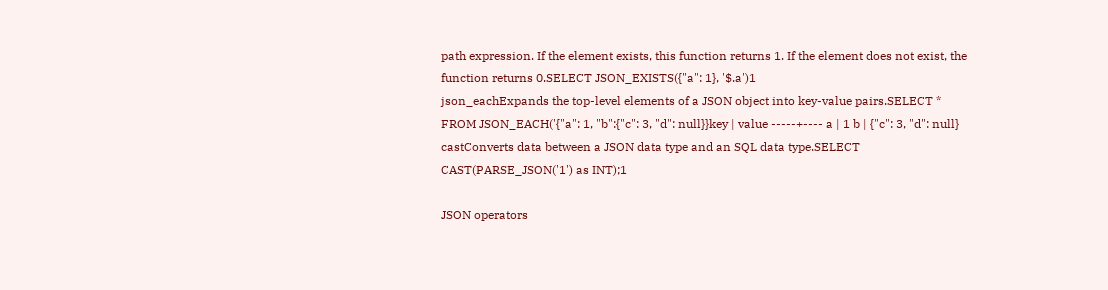path expression. If the element exists, this function returns 1. If the element does not exist, the function returns 0.SELECT JSON_EXISTS({"a": 1}, '$.a')1
json_eachExpands the top-level elements of a JSON object into key-value pairs.SELECT * FROM JSON_EACH('{"a": 1, "b":{"c": 3, "d": null}}key | value -----+---- a | 1 b | {"c": 3, "d": null}
castConverts data between a JSON data type and an SQL data type.SELECT CAST(PARSE_JSON('1') as INT);1

JSON operators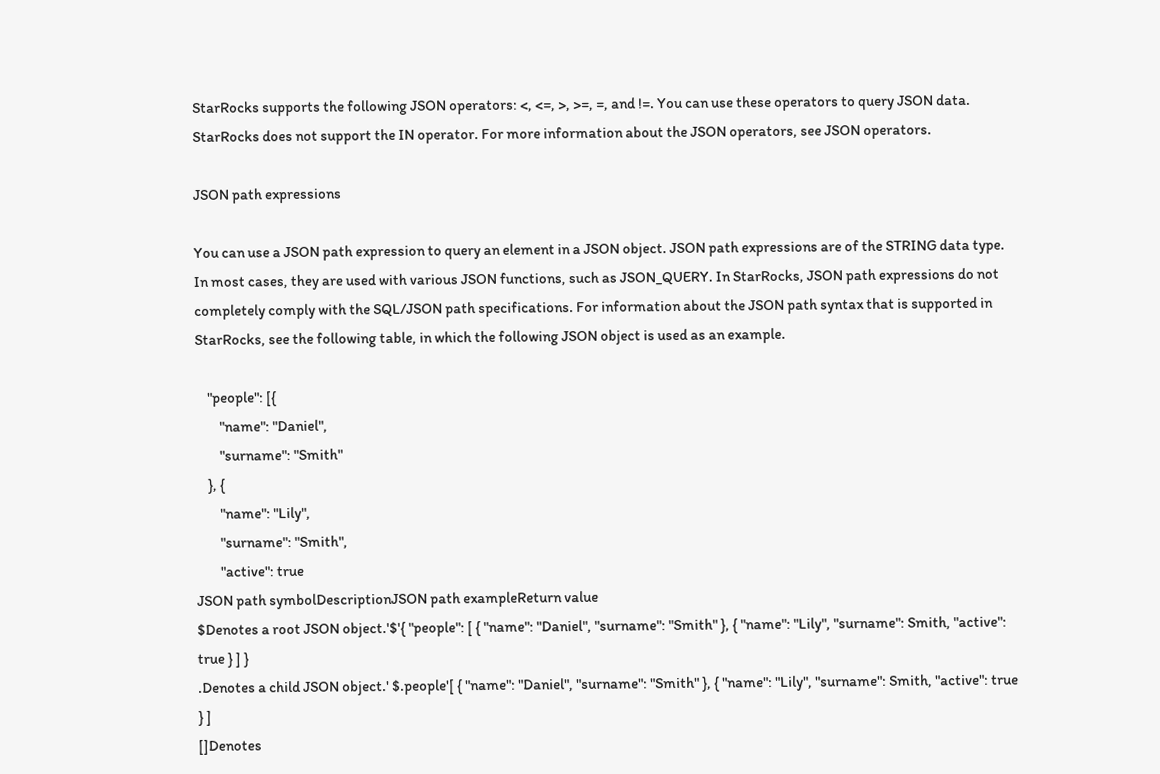StarRocks supports the following JSON operators: <, <=, >, >=, =, and !=. You can use these operators to query JSON data. StarRocks does not support the IN operator. For more information about the JSON operators, see JSON operators.

JSON path expressions

You can use a JSON path expression to query an element in a JSON object. JSON path expressions are of the STRING data type. In most cases, they are used with various JSON functions, such as JSON_QUERY. In StarRocks, JSON path expressions do not completely comply with the SQL/JSON path specifications. For information about the JSON path syntax that is supported in StarRocks, see the following table, in which the following JSON object is used as an example.

    "people": [{
        "name": "Daniel",
        "surname": "Smith"
    }, {
        "name": "Lily",
        "surname": "Smith",
        "active": true
JSON path symbolDescriptionJSON path exampleReturn value
$Denotes a root JSON object.'$'{ "people": [ { "name": "Daniel", "surname": "Smith" }, { "name": "Lily", "surname": Smith, "active": true } ] }
.Denotes a child JSON object.' $.people'[ { "name": "Daniel", "surname": "Smith" }, { "name": "Lily", "surname": Smith, "active": true } ]
[]Denotes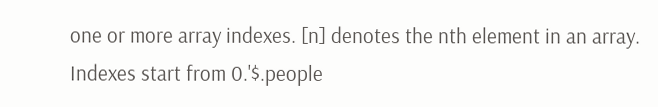one or more array indexes. [n] denotes the nth element in an array. Indexes start from 0.'$.people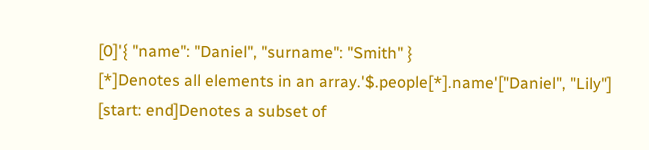[0]'{ "name": "Daniel", "surname": "Smith" }
[*]Denotes all elements in an array.'$.people[*].name'["Daniel", "Lily"]
[start: end]Denotes a subset of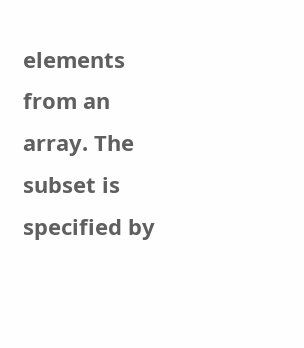elements from an array. The subset is specified by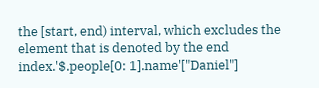the [start, end) interval, which excludes the element that is denoted by the end index.'$.people[0: 1].name'["Daniel"]